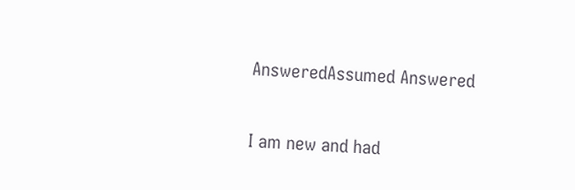AnsweredAssumed Answered

I am new and had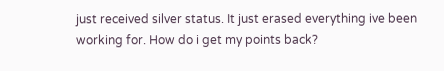just received silver status. It just erased everything ive been working for. How do i get my points back?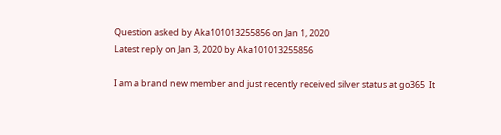Question asked by Aka101013255856 on Jan 1, 2020
Latest reply on Jan 3, 2020 by Aka101013255856

I am a brand new member and just recently received silver status at go365  It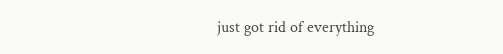just got rid of everything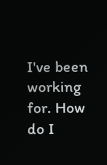I've been working for. How do I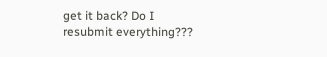get it back? Do I resubmit everything???